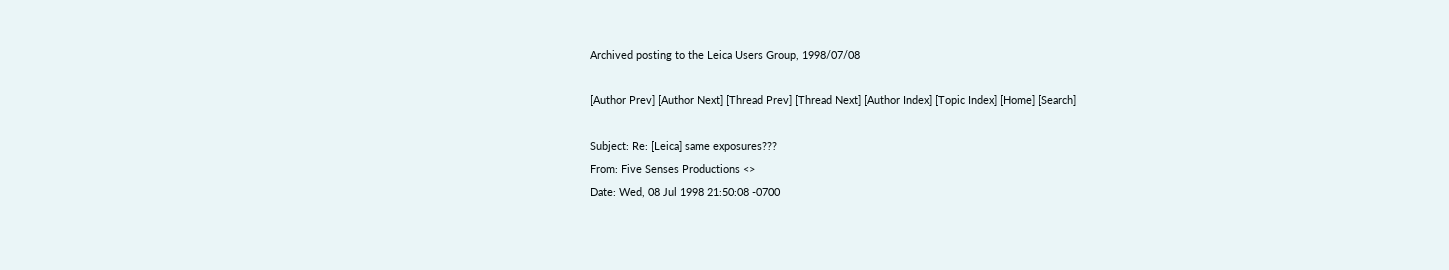Archived posting to the Leica Users Group, 1998/07/08

[Author Prev] [Author Next] [Thread Prev] [Thread Next] [Author Index] [Topic Index] [Home] [Search]

Subject: Re: [Leica] same exposures???
From: Five Senses Productions <>
Date: Wed, 08 Jul 1998 21:50:08 -0700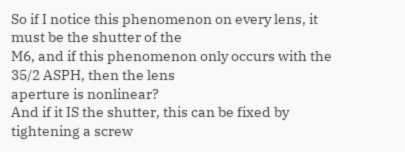So if I notice this phenomenon on every lens, it must be the shutter of the
M6, and if this phenomenon only occurs with the 35/2 ASPH, then the lens
aperture is nonlinear?
And if it IS the shutter, this can be fixed by tightening a screw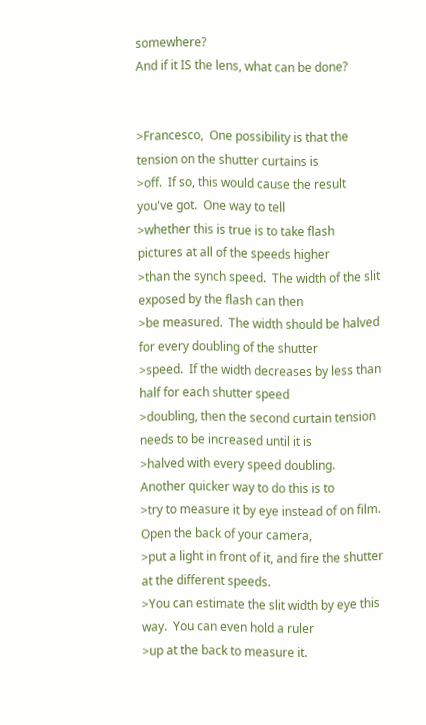somewhere?
And if it IS the lens, what can be done?


>Francesco,  One possibility is that the tension on the shutter curtains is
>off.  If so, this would cause the result you've got.  One way to tell
>whether this is true is to take flash pictures at all of the speeds higher
>than the synch speed.  The width of the slit exposed by the flash can then
>be measured.  The width should be halved for every doubling of the shutter
>speed.  If the width decreases by less than half for each shutter speed
>doubling, then the second curtain tension needs to be increased until it is
>halved with every speed doubling.     Another quicker way to do this is to
>try to measure it by eye instead of on film.  Open the back of your camera,
>put a light in front of it, and fire the shutter at the different speeds.
>You can estimate the slit width by eye this way.  You can even hold a ruler
>up at the back to measure it.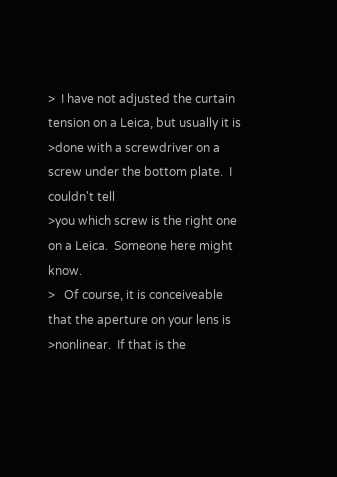>  I have not adjusted the curtain tension on a Leica, but usually it is
>done with a screwdriver on a screw under the bottom plate.  I couldn't tell
>you which screw is the right one on a Leica.  Someone here might know.
>   Of course, it is conceiveable that the aperture on your lens is
>nonlinear.  If that is the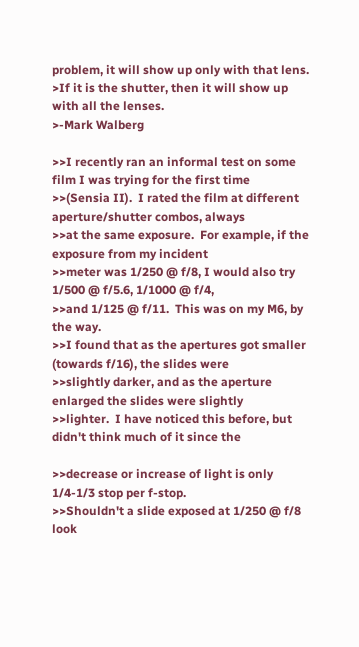problem, it will show up only with that lens.
>If it is the shutter, then it will show up with all the lenses.
>-Mark Walberg

>>I recently ran an informal test on some film I was trying for the first time
>>(Sensia II).  I rated the film at different aperture/shutter combos, always
>>at the same exposure.  For example, if the exposure from my incident
>>meter was 1/250 @ f/8, I would also try 1/500 @ f/5.6, 1/1000 @ f/4,
>>and 1/125 @ f/11.  This was on my M6, by the way.
>>I found that as the apertures got smaller (towards f/16), the slides were
>>slightly darker, and as the aperture enlarged the slides were slightly
>>lighter.  I have noticed this before, but didn't think much of it since the

>>decrease or increase of light is only 1/4-1/3 stop per f-stop.
>>Shouldn't a slide exposed at 1/250 @ f/8 look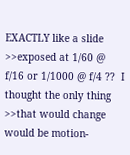EXACTLY like a slide
>>exposed at 1/60 @ f/16 or 1/1000 @ f/4 ??  I thought the only thing
>>that would change would be motion-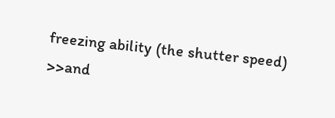freezing ability (the shutter speed)
>>and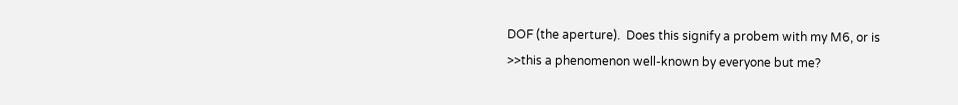DOF (the aperture).  Does this signify a probem with my M6, or is
>>this a phenomenon well-known by everyone but me?